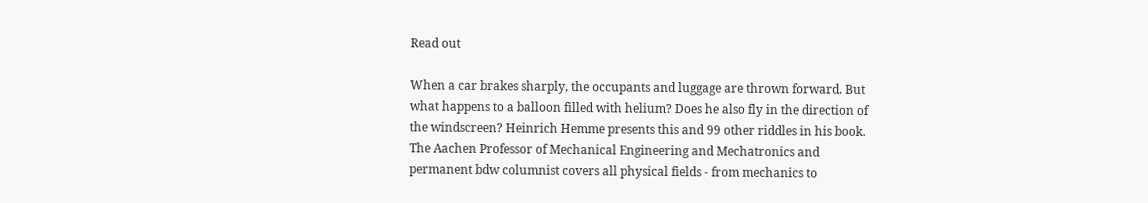Read out

When a car brakes sharply, the occupants and luggage are thrown forward. But what happens to a balloon filled with helium? Does he also fly in the direction of the windscreen? Heinrich Hemme presents this and 99 other riddles in his book. The Aachen Professor of Mechanical Engineering and Mechatronics and permanent bdw columnist covers all physical fields - from mechanics to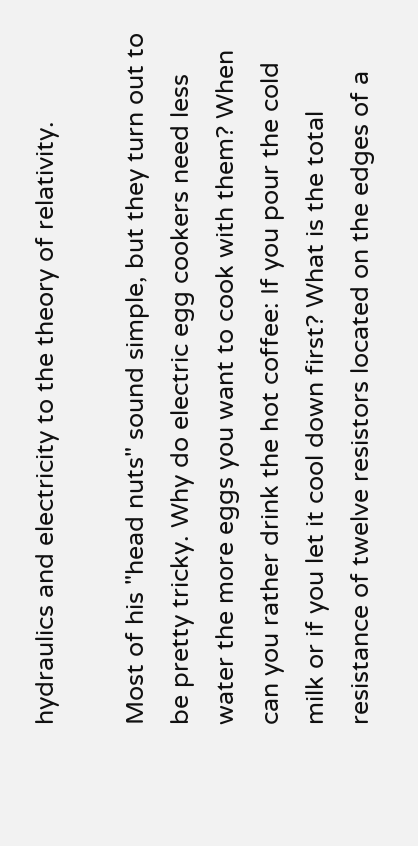hydraulics and electricity to the theory of relativity.

Most of his "head nuts" sound simple, but they turn out to be pretty tricky. Why do electric egg cookers need less water the more eggs you want to cook with them? When can you rather drink the hot coffee: If you pour the cold milk or if you let it cool down first? What is the total resistance of twelve resistors located on the edges of a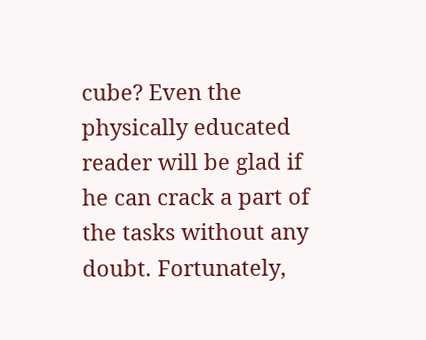cube? Even the physically educated reader will be glad if he can crack a part of the tasks without any doubt. Fortunately,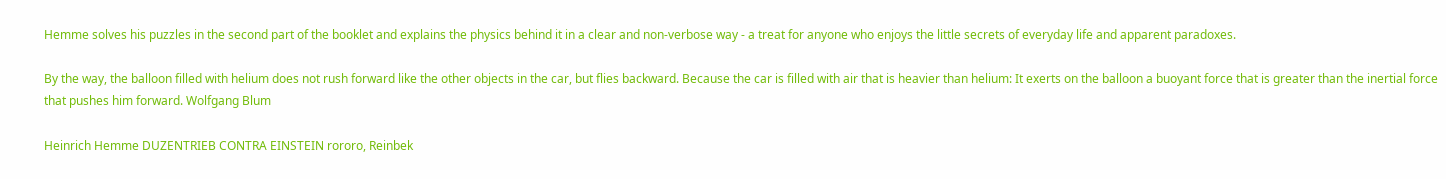Hemme solves his puzzles in the second part of the booklet and explains the physics behind it in a clear and non-verbose way - a treat for anyone who enjoys the little secrets of everyday life and apparent paradoxes.

By the way, the balloon filled with helium does not rush forward like the other objects in the car, but flies backward. Because the car is filled with air that is heavier than helium: It exerts on the balloon a buoyant force that is greater than the inertial force that pushes him forward. Wolfgang Blum

Heinrich Hemme DUZENTRIEB CONTRA EINSTEIN rororo, Reinbek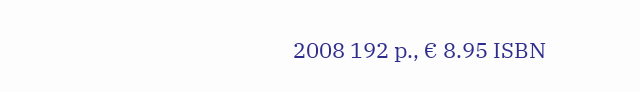2008 192 p., € 8.95 ISBN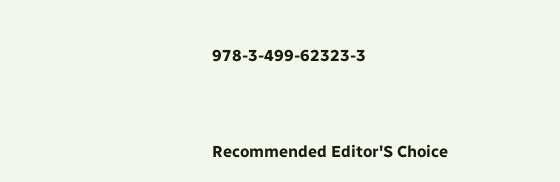978-3-499-62323-3



Recommended Editor'S Choice